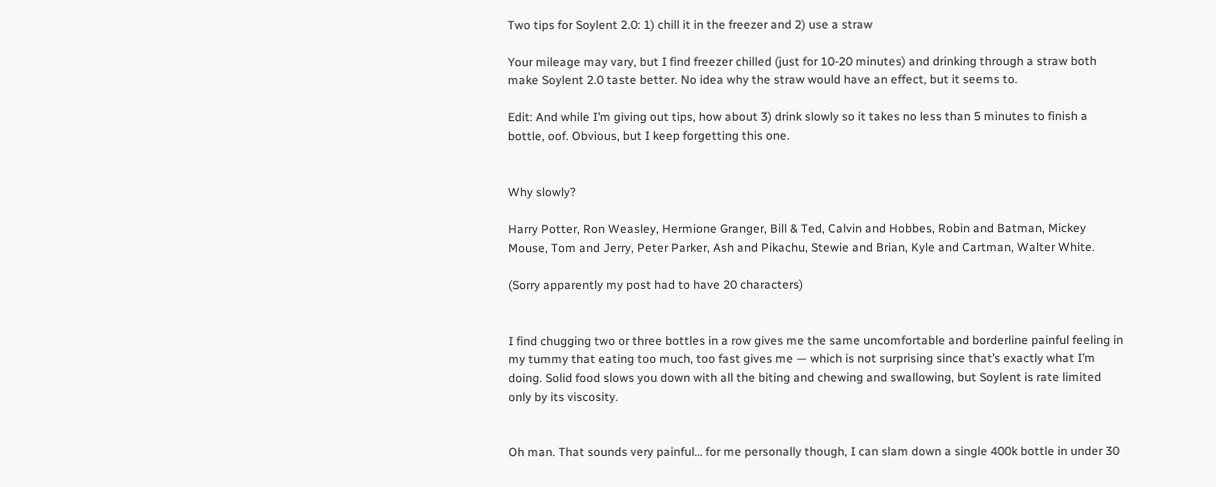Two tips for Soylent 2.0: 1) chill it in the freezer and 2) use a straw

Your mileage may vary, but I find freezer chilled (just for 10-20 minutes) and drinking through a straw both make Soylent 2.0 taste better. No idea why the straw would have an effect, but it seems to.

Edit: And while I’m giving out tips, how about 3) drink slowly so it takes no less than 5 minutes to finish a bottle, oof. Obvious, but I keep forgetting this one.


Why slowly?

Harry Potter, Ron Weasley, Hermione Granger, Bill & Ted, Calvin and Hobbes, Robin and Batman, Mickey Mouse, Tom and Jerry, Peter Parker, Ash and Pikachu, Stewie and Brian, Kyle and Cartman, Walter White.

(Sorry apparently my post had to have 20 characters)


I find chugging two or three bottles in a row gives me the same uncomfortable and borderline painful feeling in my tummy that eating too much, too fast gives me — which is not surprising since that’s exactly what I’m doing. Solid food slows you down with all the biting and chewing and swallowing, but Soylent is rate limited only by its viscosity.


Oh man. That sounds very painful… for me personally though, I can slam down a single 400k bottle in under 30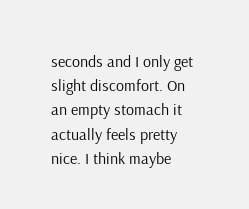seconds and I only get slight discomfort. On an empty stomach it actually feels pretty nice. I think maybe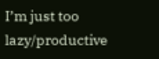I’m just too lazy/productive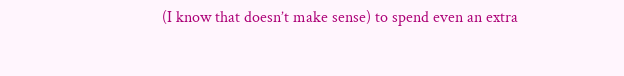(I know that doesn’t make sense) to spend even an extra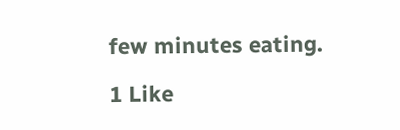few minutes eating.

1 Like